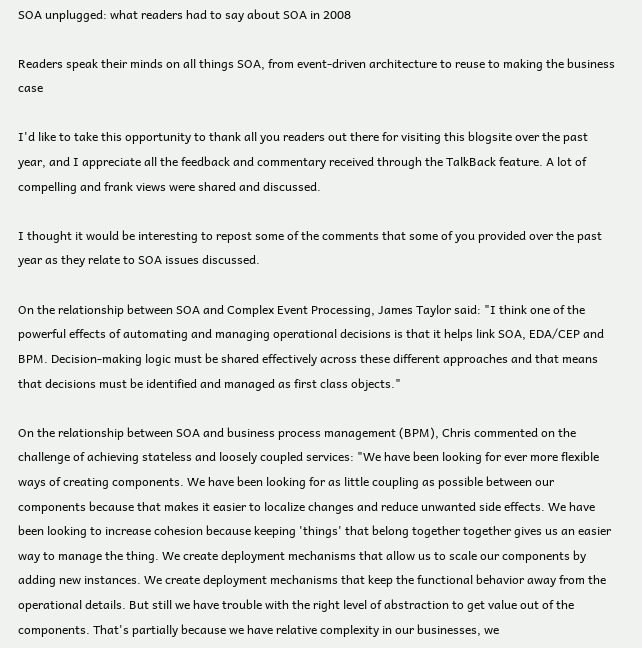SOA unplugged: what readers had to say about SOA in 2008

Readers speak their minds on all things SOA, from event-driven architecture to reuse to making the business case

I'd like to take this opportunity to thank all you readers out there for visiting this blogsite over the past year, and I appreciate all the feedback and commentary received through the TalkBack feature. A lot of compelling and frank views were shared and discussed.

I thought it would be interesting to repost some of the comments that some of you provided over the past year as they relate to SOA issues discussed.

On the relationship between SOA and Complex Event Processing, James Taylor said: "I think one of the powerful effects of automating and managing operational decisions is that it helps link SOA, EDA/CEP and BPM. Decision-making logic must be shared effectively across these different approaches and that means that decisions must be identified and managed as first class objects."

On the relationship between SOA and business process management (BPM), Chris commented on the challenge of achieving stateless and loosely coupled services: "We have been looking for ever more flexible ways of creating components. We have been looking for as little coupling as possible between our components because that makes it easier to localize changes and reduce unwanted side effects. We have been looking to increase cohesion because keeping 'things' that belong together together gives us an easier way to manage the thing. We create deployment mechanisms that allow us to scale our components by adding new instances. We create deployment mechanisms that keep the functional behavior away from the operational details. But still we have trouble with the right level of abstraction to get value out of the components. That's partially because we have relative complexity in our businesses, we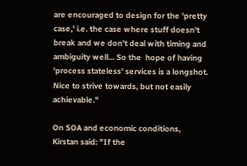are encouraged to design for the 'pretty case,' i.e. the case where stuff doesn't break and we don't deal with timing and ambiguity well... So the  hope of having 'process stateless' services is a longshot. Nice to strive towards, but not easily achievable."

On SOA and economic conditions, Kirstan said: "If the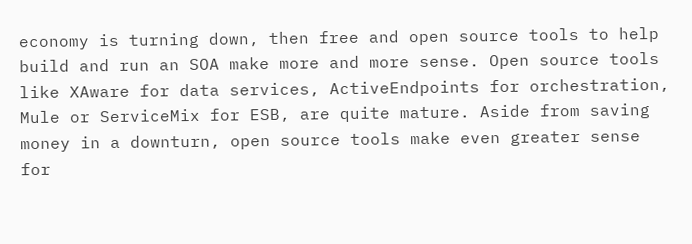economy is turning down, then free and open source tools to help build and run an SOA make more and more sense. Open source tools like XAware for data services, ActiveEndpoints for orchestration, Mule or ServiceMix for ESB, are quite mature. Aside from saving money in a downturn, open source tools make even greater sense for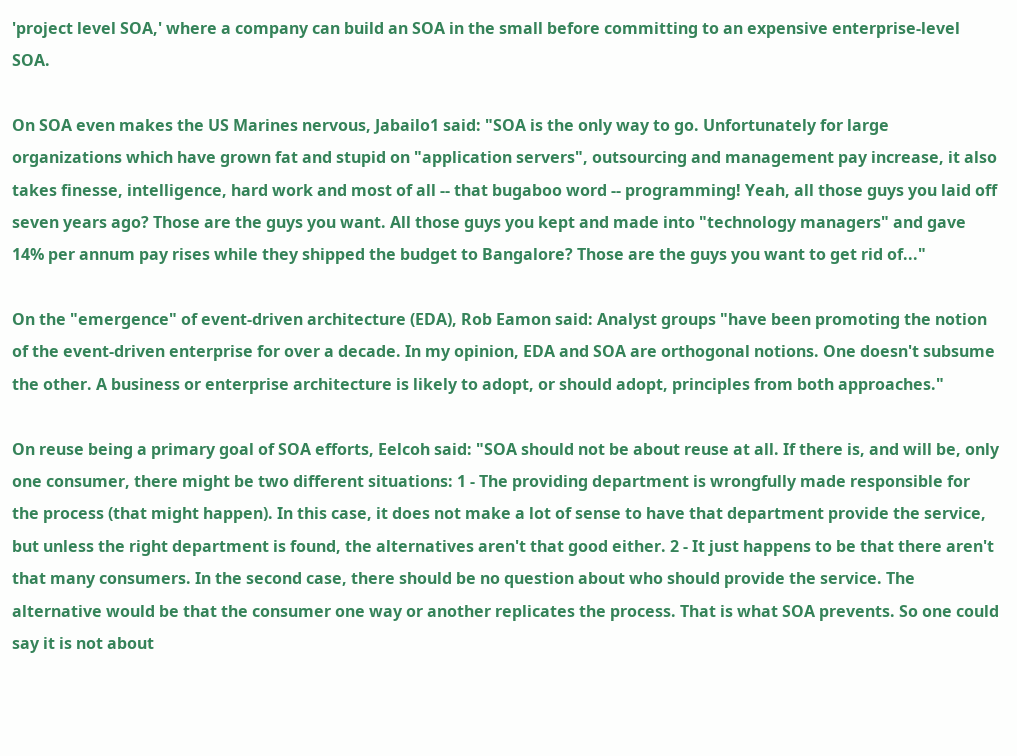'project level SOA,' where a company can build an SOA in the small before committing to an expensive enterprise-level SOA.

On SOA even makes the US Marines nervous, Jabailo1 said: "SOA is the only way to go. Unfortunately for large organizations which have grown fat and stupid on "application servers", outsourcing and management pay increase, it also takes finesse, intelligence, hard work and most of all -- that bugaboo word -- programming! Yeah, all those guys you laid off seven years ago? Those are the guys you want. All those guys you kept and made into "technology managers" and gave 14% per annum pay rises while they shipped the budget to Bangalore? Those are the guys you want to get rid of..."

On the "emergence" of event-driven architecture (EDA), Rob Eamon said: Analyst groups "have been promoting the notion of the event-driven enterprise for over a decade. In my opinion, EDA and SOA are orthogonal notions. One doesn't subsume the other. A business or enterprise architecture is likely to adopt, or should adopt, principles from both approaches."

On reuse being a primary goal of SOA efforts, Eelcoh said: "SOA should not be about reuse at all. If there is, and will be, only one consumer, there might be two different situations: 1 - The providing department is wrongfully made responsible for the process (that might happen). In this case, it does not make a lot of sense to have that department provide the service, but unless the right department is found, the alternatives aren't that good either. 2 - It just happens to be that there aren't that many consumers. In the second case, there should be no question about who should provide the service. The alternative would be that the consumer one way or another replicates the process. That is what SOA prevents. So one could say it is not about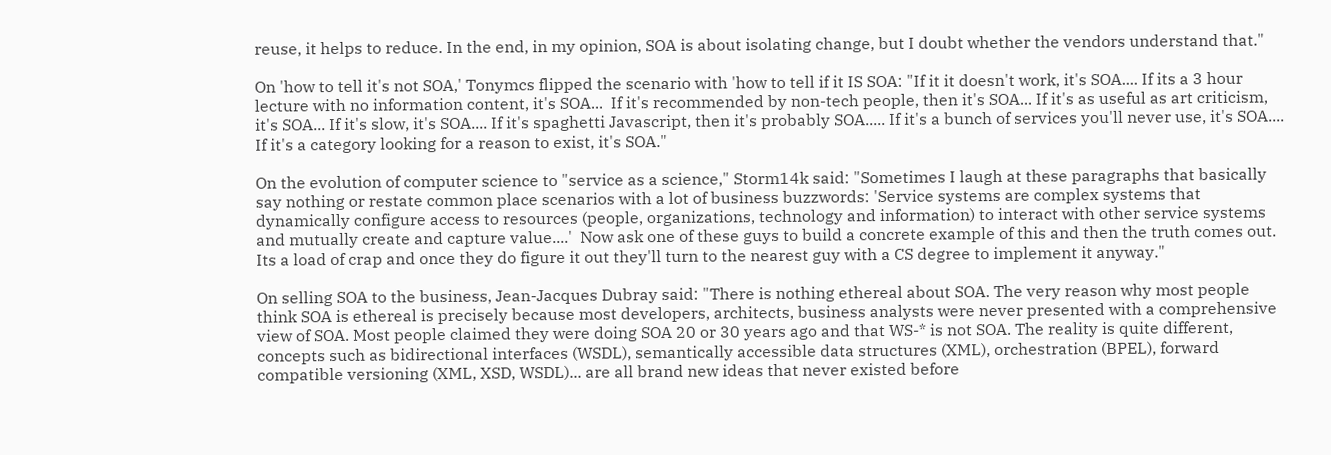reuse, it helps to reduce. In the end, in my opinion, SOA is about isolating change, but I doubt whether the vendors understand that."

On 'how to tell it's not SOA,' Tonymcs flipped the scenario with 'how to tell if it IS SOA: "If it it doesn't work, it's SOA.... If its a 3 hour lecture with no information content, it's SOA...  If it's recommended by non-tech people, then it's SOA... If it's as useful as art criticism, it's SOA... If it's slow, it's SOA.... If it's spaghetti Javascript, then it's probably SOA..... If it's a bunch of services you'll never use, it's SOA.... If it's a category looking for a reason to exist, it's SOA."

On the evolution of computer science to "service as a science," Storm14k said: "Sometimes I laugh at these paragraphs that basically say nothing or restate common place scenarios with a lot of business buzzwords: 'Service systems are complex systems that dynamically configure access to resources (people, organizations, technology and information) to interact with other service systems and mutually create and capture value....'  Now ask one of these guys to build a concrete example of this and then the truth comes out. Its a load of crap and once they do figure it out they'll turn to the nearest guy with a CS degree to implement it anyway."

On selling SOA to the business, Jean-Jacques Dubray said: "There is nothing ethereal about SOA. The very reason why most people think SOA is ethereal is precisely because most developers, architects, business analysts were never presented with a comprehensive view of SOA. Most people claimed they were doing SOA 20 or 30 years ago and that WS-* is not SOA. The reality is quite different, concepts such as bidirectional interfaces (WSDL), semantically accessible data structures (XML), orchestration (BPEL), forward compatible versioning (XML, XSD, WSDL)... are all brand new ideas that never existed before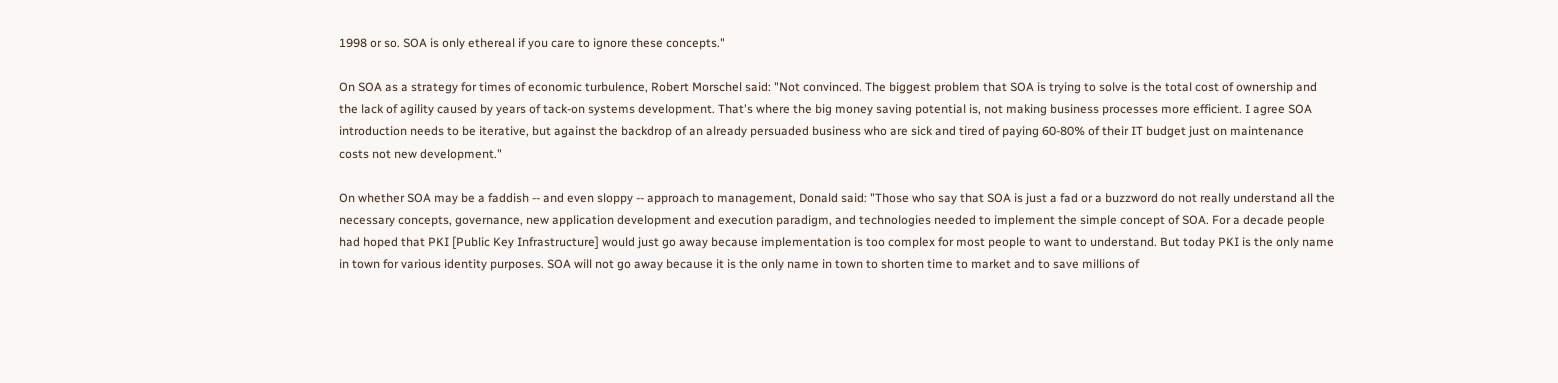1998 or so. SOA is only ethereal if you care to ignore these concepts."

On SOA as a strategy for times of economic turbulence, Robert Morschel said: "Not convinced. The biggest problem that SOA is trying to solve is the total cost of ownership and the lack of agility caused by years of tack-on systems development. That's where the big money saving potential is, not making business processes more efficient. I agree SOA introduction needs to be iterative, but against the backdrop of an already persuaded business who are sick and tired of paying 60-80% of their IT budget just on maintenance costs not new development."

On whether SOA may be a faddish -- and even sloppy -- approach to management, Donald said: "Those who say that SOA is just a fad or a buzzword do not really understand all the necessary concepts, governance, new application development and execution paradigm, and technologies needed to implement the simple concept of SOA. For a decade people had hoped that PKI [Public Key Infrastructure] would just go away because implementation is too complex for most people to want to understand. But today PKI is the only name in town for various identity purposes. SOA will not go away because it is the only name in town to shorten time to market and to save millions of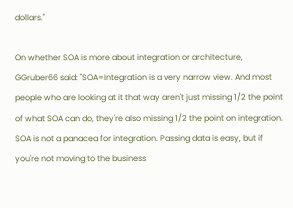dollars."

On whether SOA is more about integration or architecture, GGruber66 said: "SOA=Integration is a very narrow view. And most people who are looking at it that way aren't just missing 1/2 the point of what SOA can do, they're also missing 1/2 the point on integration. SOA is not a panacea for integration. Passing data is easy, but if you're not moving to the business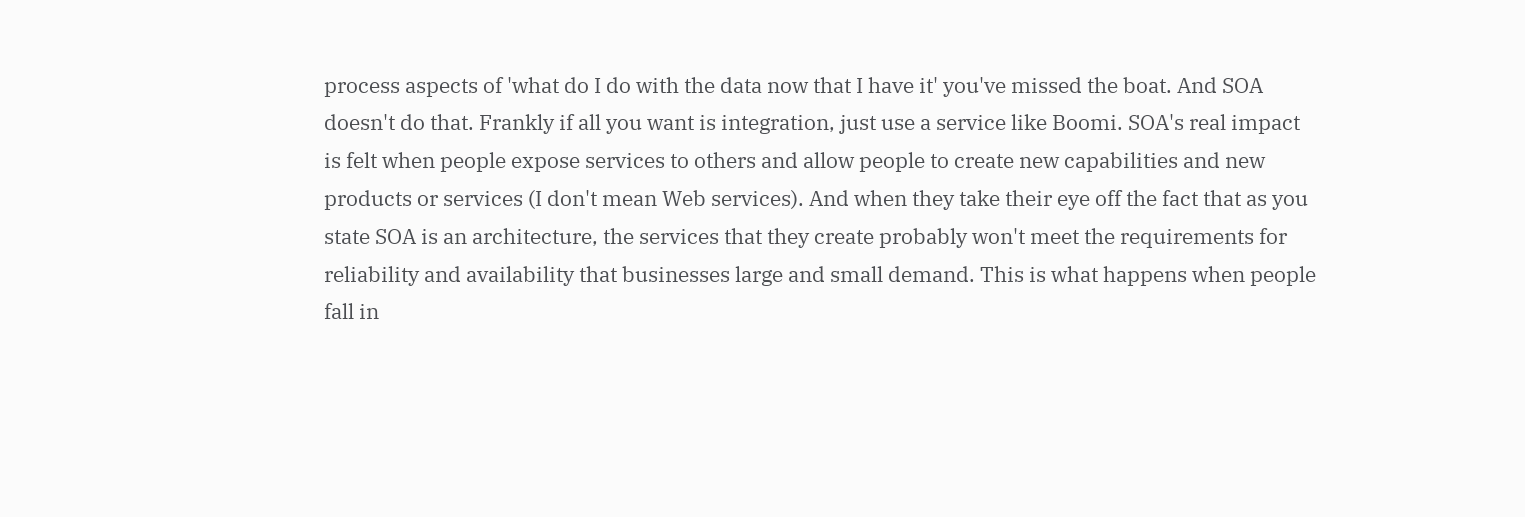process aspects of 'what do I do with the data now that I have it' you've missed the boat. And SOA doesn't do that. Frankly if all you want is integration, just use a service like Boomi. SOA's real impact is felt when people expose services to others and allow people to create new capabilities and new products or services (I don't mean Web services). And when they take their eye off the fact that as you state SOA is an architecture, the services that they create probably won't meet the requirements for reliability and availability that businesses large and small demand. This is what happens when people fall in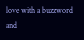love with a buzzword and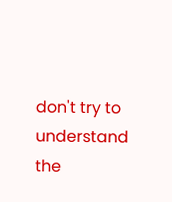don't try to understand the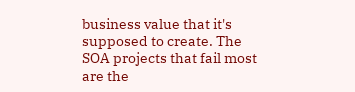business value that it's supposed to create. The SOA projects that fail most are the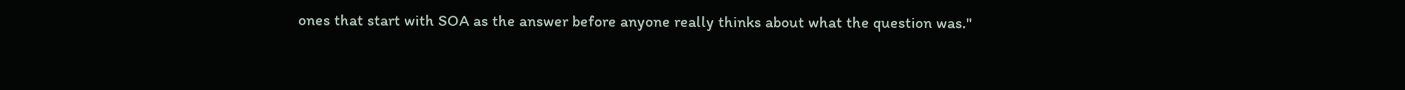ones that start with SOA as the answer before anyone really thinks about what the question was."